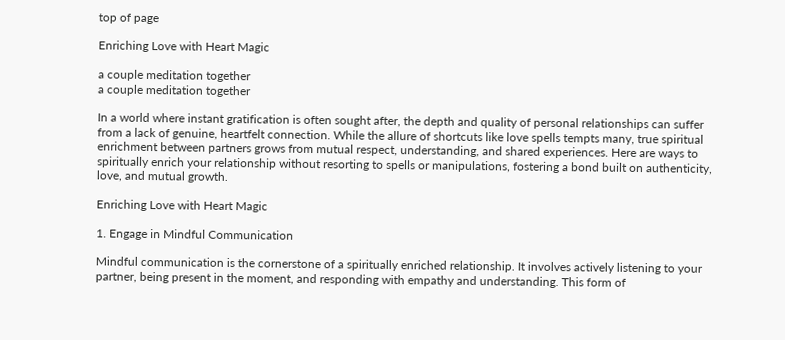top of page

Enriching Love with Heart Magic

a couple meditation together
a couple meditation together

In a world where instant gratification is often sought after, the depth and quality of personal relationships can suffer from a lack of genuine, heartfelt connection. While the allure of shortcuts like love spells tempts many, true spiritual enrichment between partners grows from mutual respect, understanding, and shared experiences. Here are ways to spiritually enrich your relationship without resorting to spells or manipulations, fostering a bond built on authenticity, love, and mutual growth.

Enriching Love with Heart Magic

1. Engage in Mindful Communication

Mindful communication is the cornerstone of a spiritually enriched relationship. It involves actively listening to your partner, being present in the moment, and responding with empathy and understanding. This form of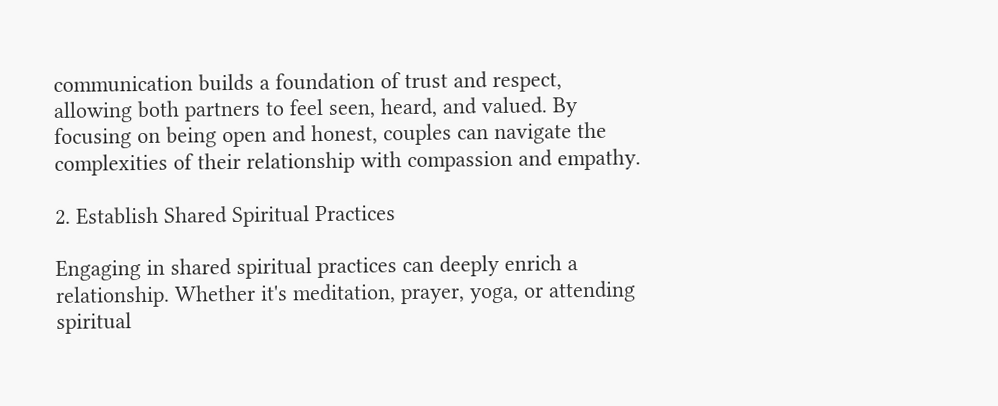communication builds a foundation of trust and respect, allowing both partners to feel seen, heard, and valued. By focusing on being open and honest, couples can navigate the complexities of their relationship with compassion and empathy.

2. Establish Shared Spiritual Practices

Engaging in shared spiritual practices can deeply enrich a relationship. Whether it's meditation, prayer, yoga, or attending spiritual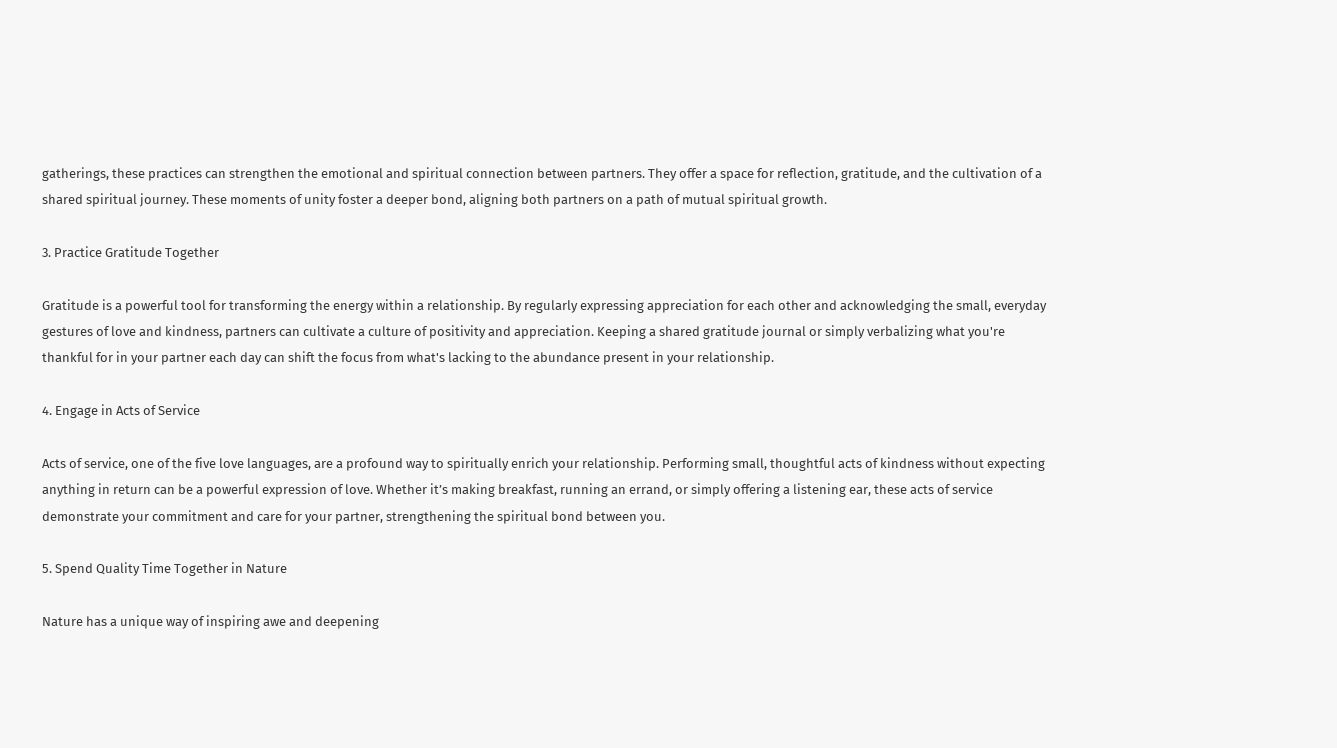gatherings, these practices can strengthen the emotional and spiritual connection between partners. They offer a space for reflection, gratitude, and the cultivation of a shared spiritual journey. These moments of unity foster a deeper bond, aligning both partners on a path of mutual spiritual growth.

3. Practice Gratitude Together

Gratitude is a powerful tool for transforming the energy within a relationship. By regularly expressing appreciation for each other and acknowledging the small, everyday gestures of love and kindness, partners can cultivate a culture of positivity and appreciation. Keeping a shared gratitude journal or simply verbalizing what you're thankful for in your partner each day can shift the focus from what's lacking to the abundance present in your relationship.

4. Engage in Acts of Service

Acts of service, one of the five love languages, are a profound way to spiritually enrich your relationship. Performing small, thoughtful acts of kindness without expecting anything in return can be a powerful expression of love. Whether it’s making breakfast, running an errand, or simply offering a listening ear, these acts of service demonstrate your commitment and care for your partner, strengthening the spiritual bond between you.

5. Spend Quality Time Together in Nature

Nature has a unique way of inspiring awe and deepening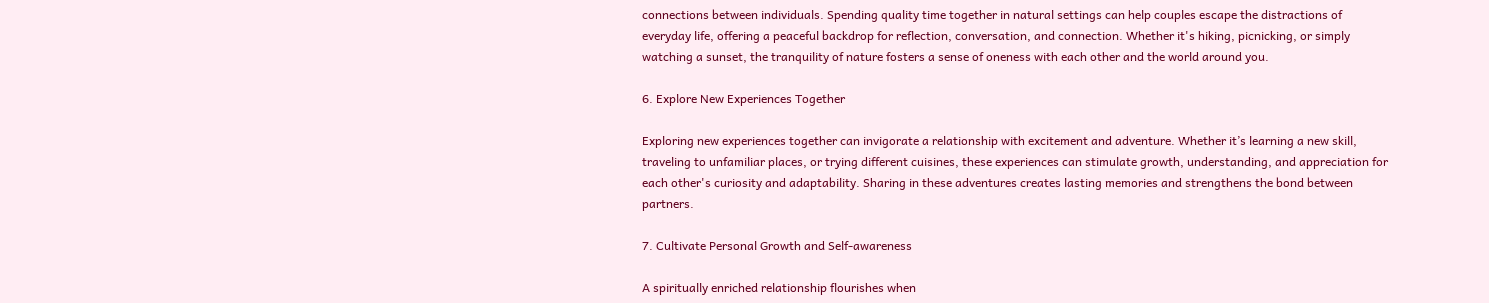connections between individuals. Spending quality time together in natural settings can help couples escape the distractions of everyday life, offering a peaceful backdrop for reflection, conversation, and connection. Whether it's hiking, picnicking, or simply watching a sunset, the tranquility of nature fosters a sense of oneness with each other and the world around you.

6. Explore New Experiences Together

Exploring new experiences together can invigorate a relationship with excitement and adventure. Whether it’s learning a new skill, traveling to unfamiliar places, or trying different cuisines, these experiences can stimulate growth, understanding, and appreciation for each other's curiosity and adaptability. Sharing in these adventures creates lasting memories and strengthens the bond between partners.

7. Cultivate Personal Growth and Self-awareness

A spiritually enriched relationship flourishes when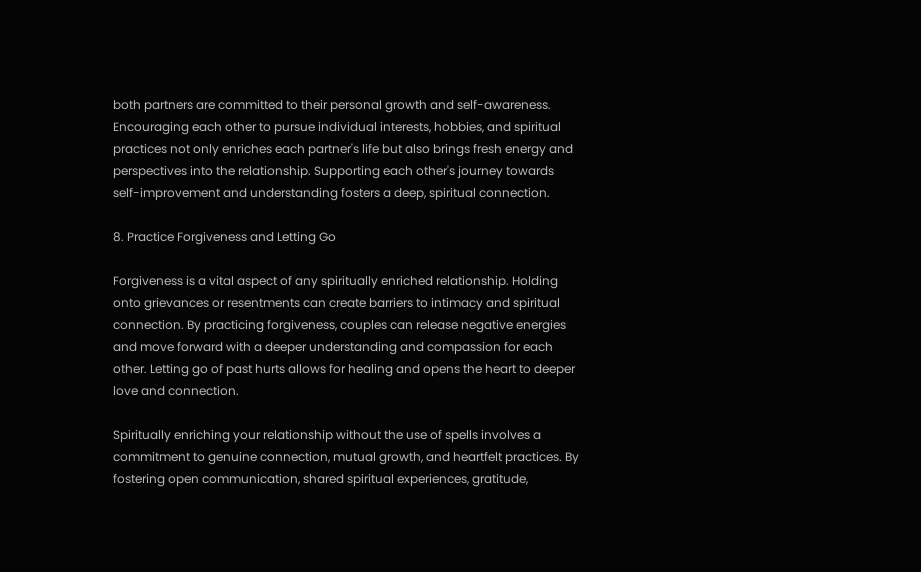both partners are committed to their personal growth and self-awareness. Encouraging each other to pursue individual interests, hobbies, and spiritual practices not only enriches each partner's life but also brings fresh energy and perspectives into the relationship. Supporting each other's journey towards self-improvement and understanding fosters a deep, spiritual connection.

8. Practice Forgiveness and Letting Go

Forgiveness is a vital aspect of any spiritually enriched relationship. Holding onto grievances or resentments can create barriers to intimacy and spiritual connection. By practicing forgiveness, couples can release negative energies and move forward with a deeper understanding and compassion for each other. Letting go of past hurts allows for healing and opens the heart to deeper love and connection.

Spiritually enriching your relationship without the use of spells involves a commitment to genuine connection, mutual growth, and heartfelt practices. By fostering open communication, shared spiritual experiences, gratitude,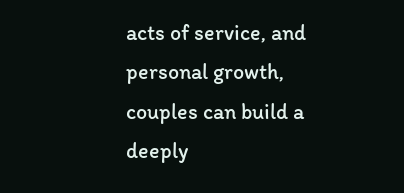acts of service, and personal growth, couples can build a deeply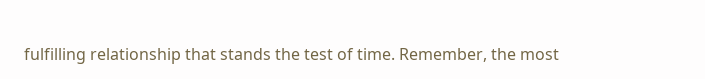fulfilling relationship that stands the test of time. Remember, the most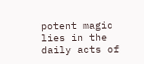potent magic lies in the daily acts of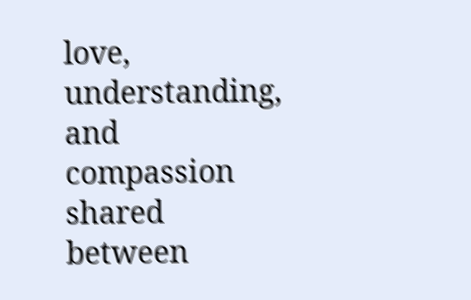love, understanding, and compassion shared between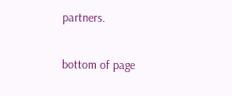partners.

bottom of page